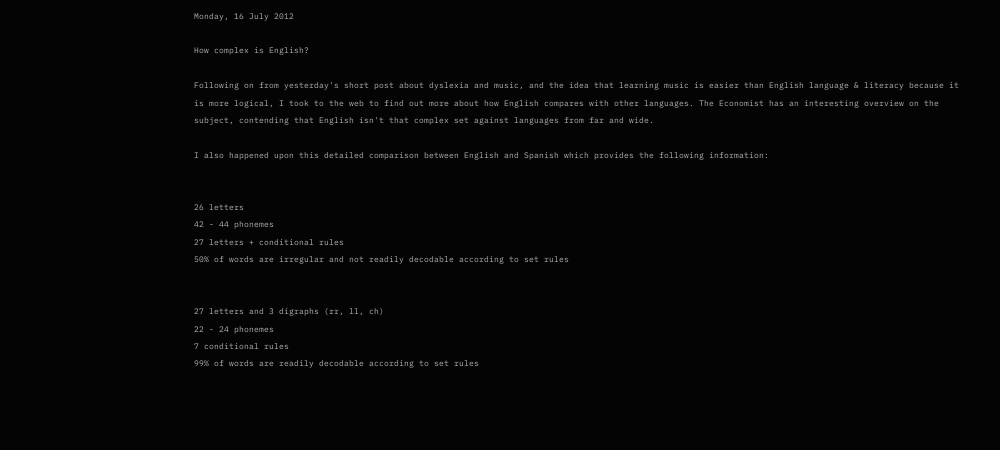Monday, 16 July 2012

How complex is English?

Following on from yesterday's short post about dyslexia and music, and the idea that learning music is easier than English language & literacy because it is more logical, I took to the web to find out more about how English compares with other languages. The Economist has an interesting overview on the subject, contending that English isn't that complex set against languages from far and wide.

I also happened upon this detailed comparison between English and Spanish which provides the following information:


26 letters
42 - 44 phonemes
27 letters + conditional rules
50% of words are irregular and not readily decodable according to set rules


27 letters and 3 digraphs (rr, ll, ch)
22 - 24 phonemes
7 conditional rules
99% of words are readily decodable according to set rules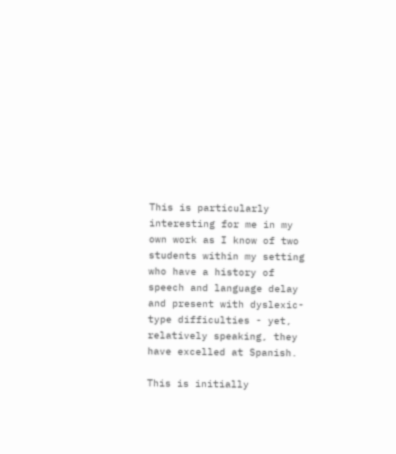This is particularly interesting for me in my own work as I know of two students within my setting who have a history of speech and language delay and present with dyslexic-type difficulties - yet, relatively speaking, they have excelled at Spanish.

This is initially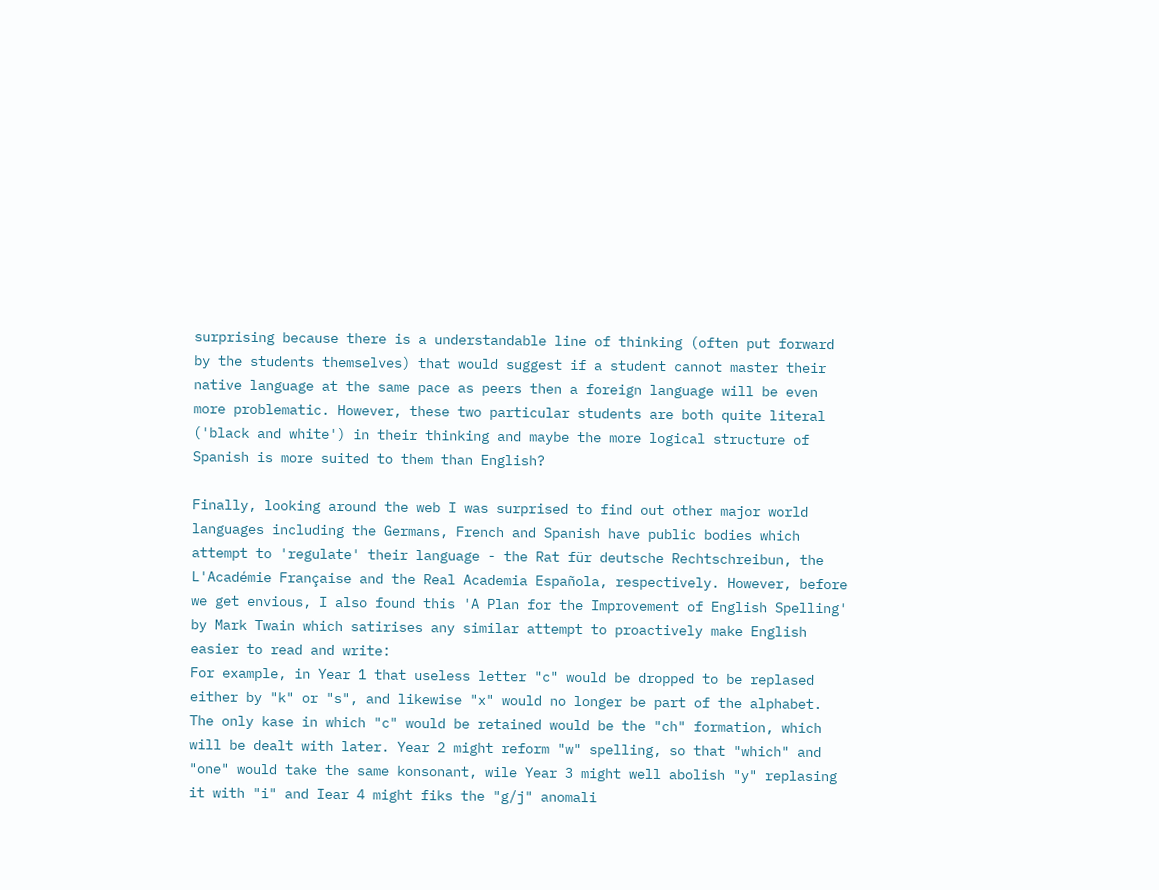surprising because there is a understandable line of thinking (often put forward by the students themselves) that would suggest if a student cannot master their native language at the same pace as peers then a foreign language will be even more problematic. However, these two particular students are both quite literal ('black and white') in their thinking and maybe the more logical structure of Spanish is more suited to them than English?

Finally, looking around the web I was surprised to find out other major world languages including the Germans, French and Spanish have public bodies which attempt to 'regulate' their language - the Rat für deutsche Rechtschreibun, the L'Académie Française and the Real Academia Española, respectively. However, before we get envious, I also found this 'A Plan for the Improvement of English Spelling' by Mark Twain which satirises any similar attempt to proactively make English easier to read and write:
For example, in Year 1 that useless letter "c" would be dropped to be replased either by "k" or "s", and likewise "x" would no longer be part of the alphabet. The only kase in which "c" would be retained would be the "ch" formation, which will be dealt with later. Year 2 might reform "w" spelling, so that "which" and "one" would take the same konsonant, wile Year 3 might well abolish "y" replasing it with "i" and Iear 4 might fiks the "g/j" anomali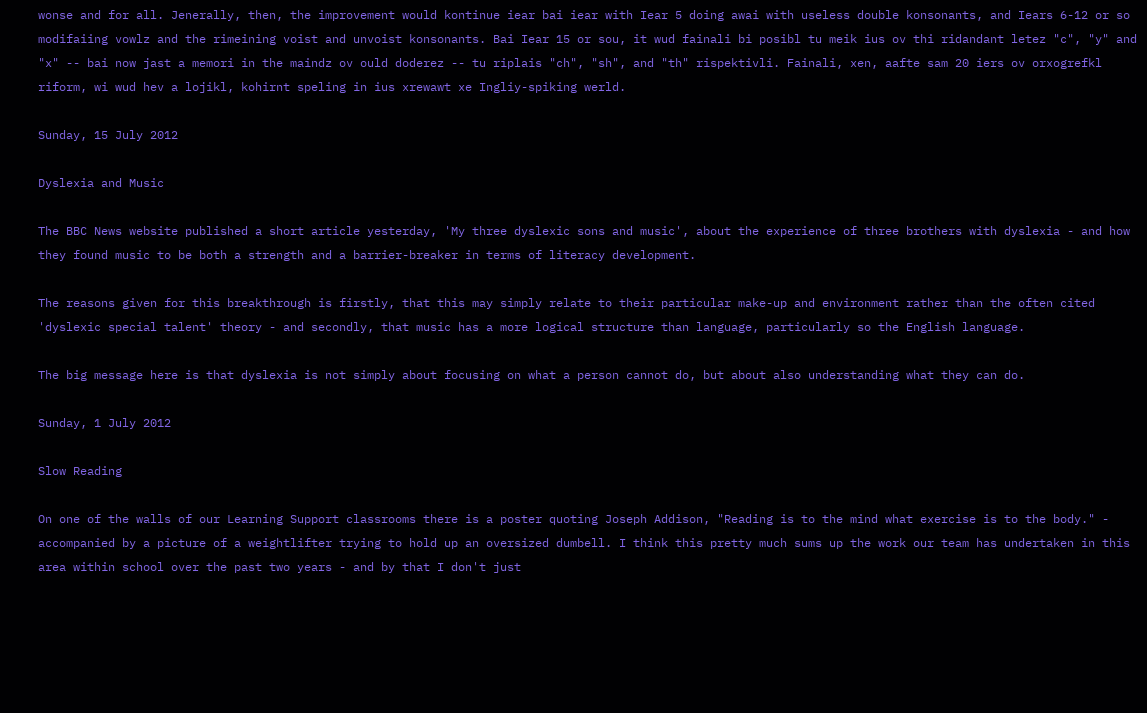wonse and for all. Jenerally, then, the improvement would kontinue iear bai iear with Iear 5 doing awai with useless double konsonants, and Iears 6-12 or so modifaiing vowlz and the rimeining voist and unvoist konsonants. Bai Iear 15 or sou, it wud fainali bi posibl tu meik ius ov thi ridandant letez "c", "y" and "x" -- bai now jast a memori in the maindz ov ould doderez -- tu riplais "ch", "sh", and "th" rispektivli. Fainali, xen, aafte sam 20 iers ov orxogrefkl riform, wi wud hev a lojikl, kohirnt speling in ius xrewawt xe Ingliy-spiking werld.

Sunday, 15 July 2012

Dyslexia and Music

The BBC News website published a short article yesterday, 'My three dyslexic sons and music', about the experience of three brothers with dyslexia - and how they found music to be both a strength and a barrier-breaker in terms of literacy development.

The reasons given for this breakthrough is firstly, that this may simply relate to their particular make-up and environment rather than the often cited 'dyslexic special talent' theory - and secondly, that music has a more logical structure than language, particularly so the English language.

The big message here is that dyslexia is not simply about focusing on what a person cannot do, but about also understanding what they can do.

Sunday, 1 July 2012

Slow Reading

On one of the walls of our Learning Support classrooms there is a poster quoting Joseph Addison, "Reading is to the mind what exercise is to the body." - accompanied by a picture of a weightlifter trying to hold up an oversized dumbell. I think this pretty much sums up the work our team has undertaken in this area within school over the past two years - and by that I don't just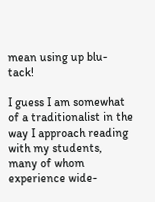mean using up blu-tack!

I guess I am somewhat of a traditionalist in the way I approach reading with my students, many of whom experience wide-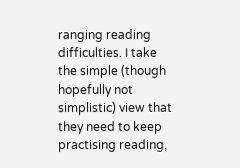ranging reading difficulties. I take the simple (though hopefully not simplistic) view that they need to keep practising reading,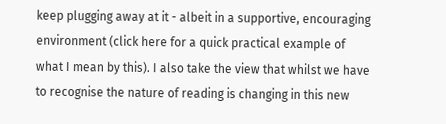keep plugging away at it - albeit in a supportive, encouraging environment (click here for a quick practical example of what I mean by this). I also take the view that whilst we have to recognise the nature of reading is changing in this new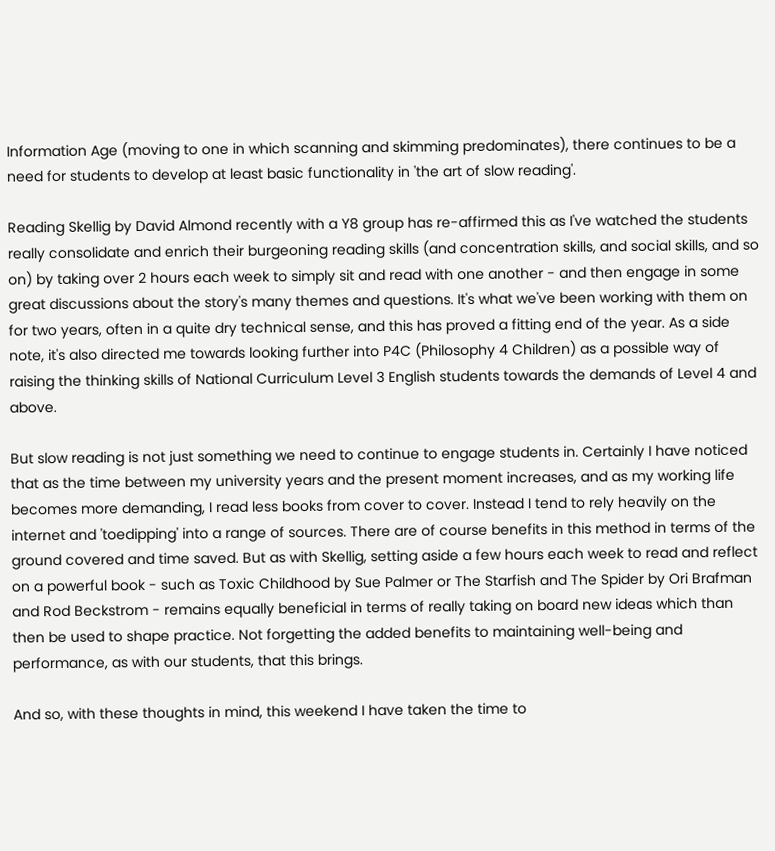Information Age (moving to one in which scanning and skimming predominates), there continues to be a need for students to develop at least basic functionality in 'the art of slow reading'.

Reading Skellig by David Almond recently with a Y8 group has re-affirmed this as I've watched the students really consolidate and enrich their burgeoning reading skills (and concentration skills, and social skills, and so on) by taking over 2 hours each week to simply sit and read with one another - and then engage in some great discussions about the story's many themes and questions. It's what we've been working with them on for two years, often in a quite dry technical sense, and this has proved a fitting end of the year. As a side note, it's also directed me towards looking further into P4C (Philosophy 4 Children) as a possible way of raising the thinking skills of National Curriculum Level 3 English students towards the demands of Level 4 and above.

But slow reading is not just something we need to continue to engage students in. Certainly I have noticed that as the time between my university years and the present moment increases, and as my working life becomes more demanding, I read less books from cover to cover. Instead I tend to rely heavily on the internet and 'toedipping' into a range of sources. There are of course benefits in this method in terms of the ground covered and time saved. But as with Skellig, setting aside a few hours each week to read and reflect on a powerful book - such as Toxic Childhood by Sue Palmer or The Starfish and The Spider by Ori Brafman and Rod Beckstrom - remains equally beneficial in terms of really taking on board new ideas which than then be used to shape practice. Not forgetting the added benefits to maintaining well-being and performance, as with our students, that this brings.

And so, with these thoughts in mind, this weekend I have taken the time to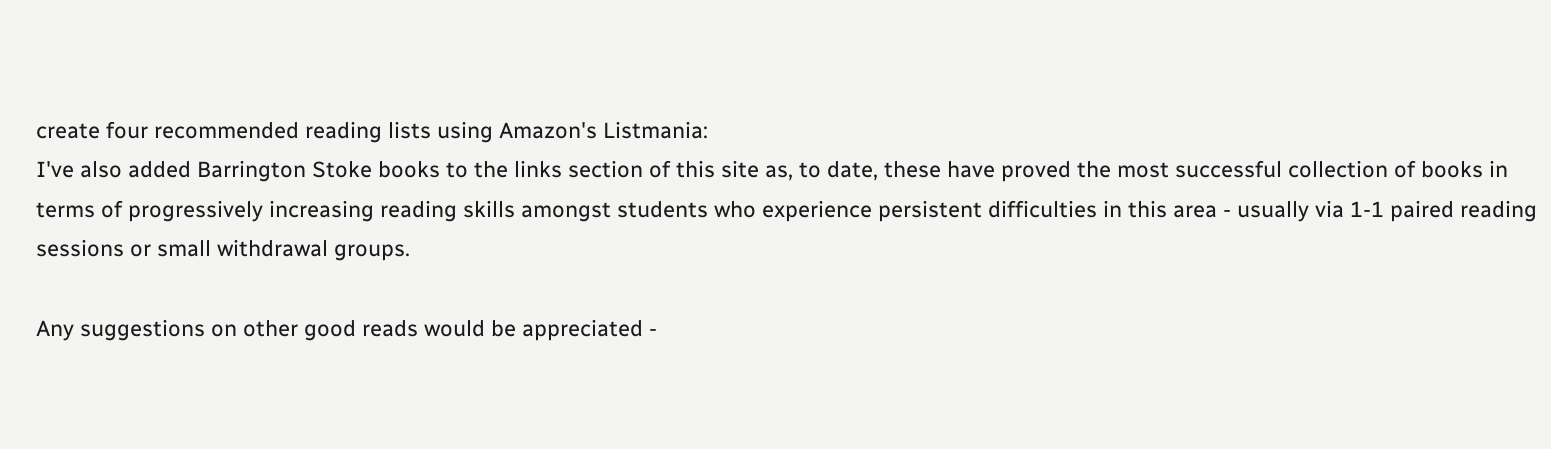create four recommended reading lists using Amazon's Listmania:
I've also added Barrington Stoke books to the links section of this site as, to date, these have proved the most successful collection of books in terms of progressively increasing reading skills amongst students who experience persistent difficulties in this area - usually via 1-1 paired reading sessions or small withdrawal groups.

Any suggestions on other good reads would be appreciated -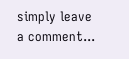simply leave a comment...